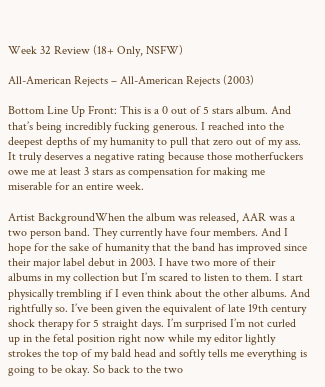Week 32 Review (18+ Only, NSFW)

All-American Rejects – All-American Rejects (2003)

Bottom Line Up Front: This is a 0 out of 5 stars album. And that’s being incredibly fucking generous. I reached into the deepest depths of my humanity to pull that zero out of my ass. It truly deserves a negative rating because those motherfuckers owe me at least 3 stars as compensation for making me miserable for an entire week.

Artist BackgroundWhen the album was released, AAR was a two person band. They currently have four members. And I hope for the sake of humanity that the band has improved since their major label debut in 2003. I have two more of their albums in my collection but I’m scared to listen to them. I start physically trembling if I even think about the other albums. And rightfully so. I’ve been given the equivalent of late 19th century shock therapy for 5 straight days. I’m surprised I’m not curled up in the fetal position right now while my editor lightly strokes the top of my bald head and softly tells me everything is going to be okay. So back to the two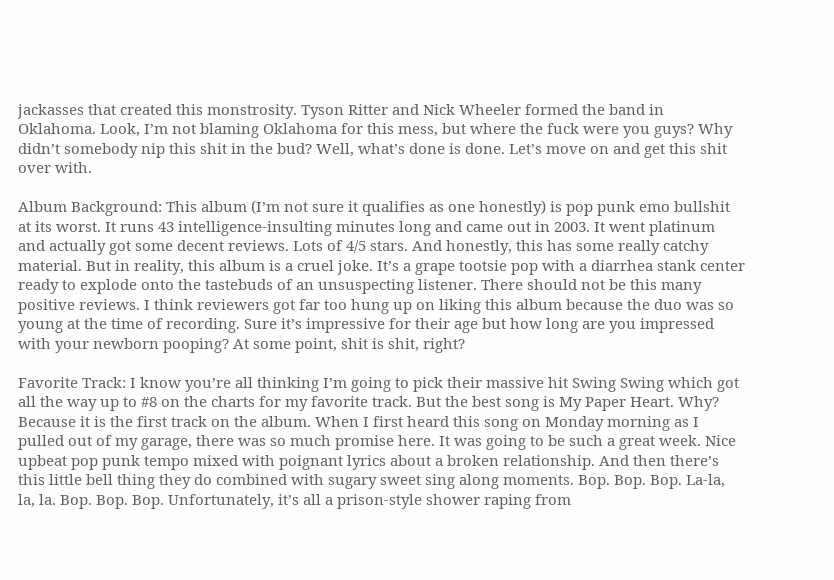jackasses that created this monstrosity. Tyson Ritter and Nick Wheeler formed the band in Oklahoma. Look, I’m not blaming Oklahoma for this mess, but where the fuck were you guys? Why didn’t somebody nip this shit in the bud? Well, what’s done is done. Let’s move on and get this shit over with.

Album Background: This album (I’m not sure it qualifies as one honestly) is pop punk emo bullshit at its worst. It runs 43 intelligence-insulting minutes long and came out in 2003. It went platinum and actually got some decent reviews. Lots of 4/5 stars. And honestly, this has some really catchy material. But in reality, this album is a cruel joke. It’s a grape tootsie pop with a diarrhea stank center ready to explode onto the tastebuds of an unsuspecting listener. There should not be this many positive reviews. I think reviewers got far too hung up on liking this album because the duo was so young at the time of recording. Sure it’s impressive for their age but how long are you impressed with your newborn pooping? At some point, shit is shit, right?

Favorite Track: I know you’re all thinking I’m going to pick their massive hit Swing Swing which got all the way up to #8 on the charts for my favorite track. But the best song is My Paper Heart. Why? Because it is the first track on the album. When I first heard this song on Monday morning as I pulled out of my garage, there was so much promise here. It was going to be such a great week. Nice upbeat pop punk tempo mixed with poignant lyrics about a broken relationship. And then there’s this little bell thing they do combined with sugary sweet sing along moments. Bop. Bop. Bop. La-la, la, la. Bop. Bop. Bop. Unfortunately, it’s all a prison-style shower raping from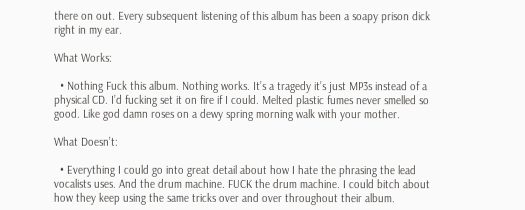there on out. Every subsequent listening of this album has been a soapy prison dick right in my ear.

What Works:

  • Nothing Fuck this album. Nothing works. It’s a tragedy it’s just MP3s instead of a physical CD. I’d fucking set it on fire if I could. Melted plastic fumes never smelled so good. Like god damn roses on a dewy spring morning walk with your mother.

What Doesn’t:

  • Everything I could go into great detail about how I hate the phrasing the lead vocalists uses. And the drum machine. FUCK the drum machine. I could bitch about how they keep using the same tricks over and over throughout their album.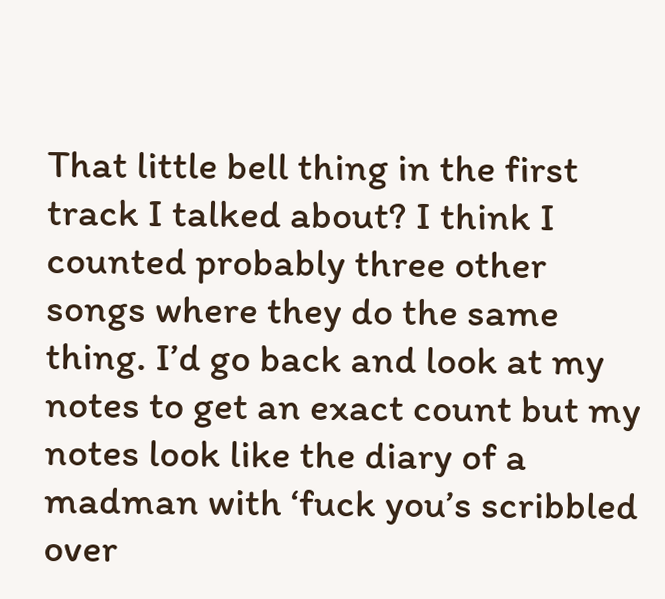That little bell thing in the first track I talked about? I think I counted probably three other songs where they do the same thing. I’d go back and look at my notes to get an exact count but my notes look like the diary of a madman with ‘fuck you’s scribbled over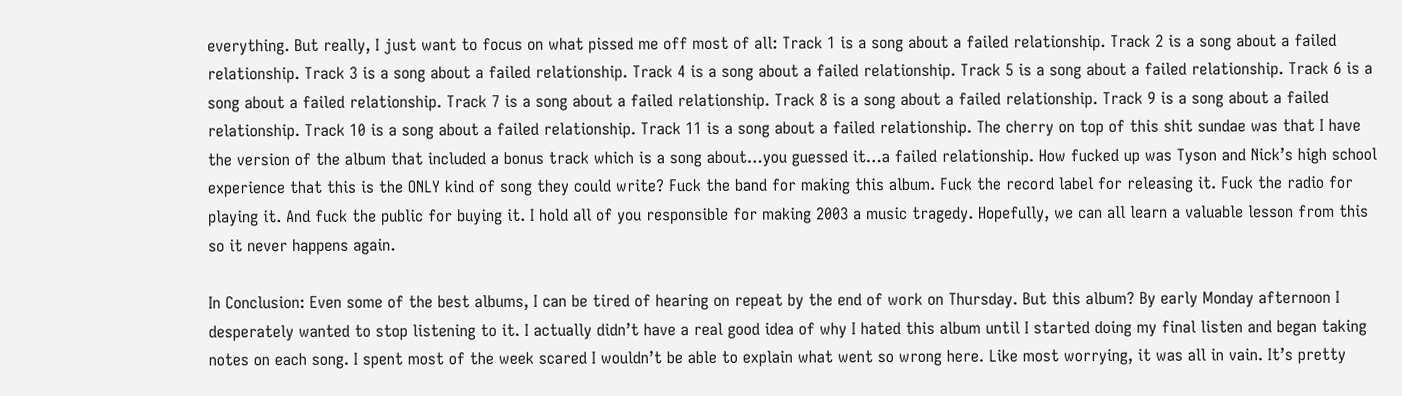everything. But really, I just want to focus on what pissed me off most of all: Track 1 is a song about a failed relationship. Track 2 is a song about a failed relationship. Track 3 is a song about a failed relationship. Track 4 is a song about a failed relationship. Track 5 is a song about a failed relationship. Track 6 is a song about a failed relationship. Track 7 is a song about a failed relationship. Track 8 is a song about a failed relationship. Track 9 is a song about a failed relationship. Track 10 is a song about a failed relationship. Track 11 is a song about a failed relationship. The cherry on top of this shit sundae was that I have the version of the album that included a bonus track which is a song about…you guessed it…a failed relationship. How fucked up was Tyson and Nick’s high school experience that this is the ONLY kind of song they could write? Fuck the band for making this album. Fuck the record label for releasing it. Fuck the radio for playing it. And fuck the public for buying it. I hold all of you responsible for making 2003 a music tragedy. Hopefully, we can all learn a valuable lesson from this so it never happens again.

In Conclusion: Even some of the best albums, I can be tired of hearing on repeat by the end of work on Thursday. But this album? By early Monday afternoon I desperately wanted to stop listening to it. I actually didn’t have a real good idea of why I hated this album until I started doing my final listen and began taking notes on each song. I spent most of the week scared I wouldn’t be able to explain what went so wrong here. Like most worrying, it was all in vain. It’s pretty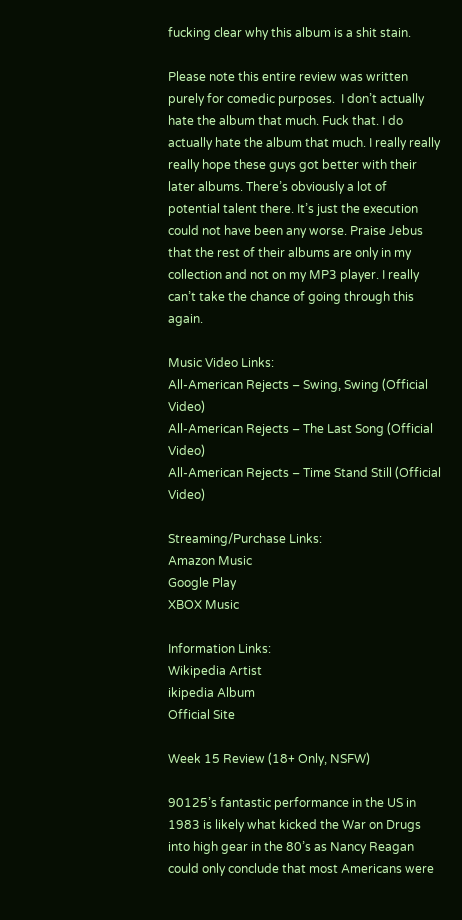fucking clear why this album is a shit stain.

Please note this entire review was written purely for comedic purposes.  I don’t actually hate the album that much. Fuck that. I do actually hate the album that much. I really really really hope these guys got better with their later albums. There’s obviously a lot of potential talent there. It’s just the execution could not have been any worse. Praise Jebus that the rest of their albums are only in my collection and not on my MP3 player. I really can’t take the chance of going through this again.

Music Video Links:
All-American Rejects – Swing, Swing (Official Video)
All-American Rejects – The Last Song (Official Video)
All-American Rejects – Time Stand Still (Official Video)

Streaming/Purchase Links:
Amazon Music
Google Play
XBOX Music

Information Links:
Wikipedia Artist
ikipedia Album
Official Site

Week 15 Review (18+ Only, NSFW)

90125’s fantastic performance in the US in 1983 is likely what kicked the War on Drugs into high gear in the 80’s as Nancy Reagan could only conclude that most Americans were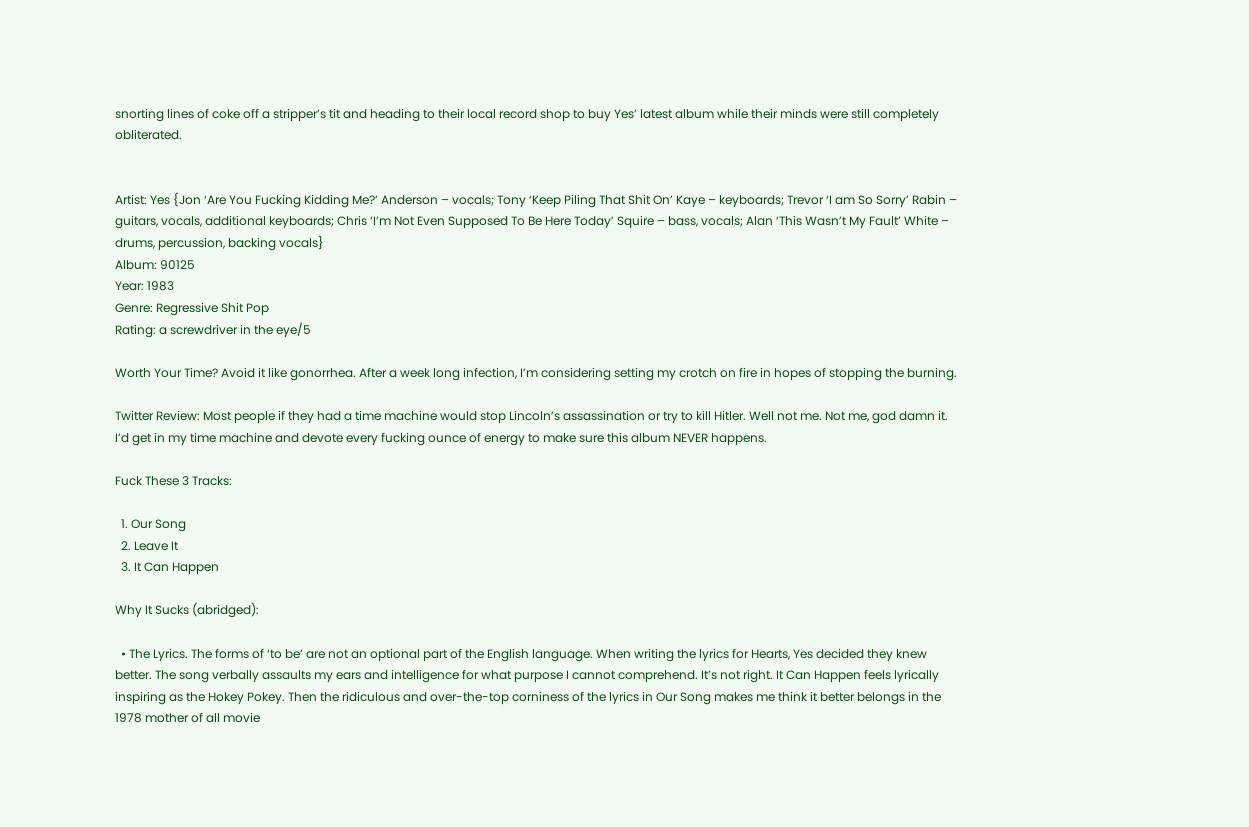snorting lines of coke off a stripper’s tit and heading to their local record shop to buy Yes’ latest album while their minds were still completely obliterated.


Artist: Yes {Jon ‘Are You Fucking Kidding Me?’ Anderson – vocals; Tony ‘Keep Piling That Shit On’ Kaye – keyboards; Trevor ‘I am So Sorry’ Rabin – guitars, vocals, additional keyboards; Chris ‘I’m Not Even Supposed To Be Here Today’ Squire – bass, vocals; Alan ‘This Wasn’t My Fault’ White – drums, percussion, backing vocals}
Album: 90125
Year: 1983
Genre: Regressive Shit Pop
Rating: a screwdriver in the eye/5

Worth Your Time? Avoid it like gonorrhea. After a week long infection, I’m considering setting my crotch on fire in hopes of stopping the burning.

Twitter Review: Most people if they had a time machine would stop Lincoln’s assassination or try to kill Hitler. Well not me. Not me, god damn it. I’d get in my time machine and devote every fucking ounce of energy to make sure this album NEVER happens.

Fuck These 3 Tracks:

  1. Our Song
  2. Leave It
  3. It Can Happen

Why It Sucks (abridged):

  • The Lyrics. The forms of ‘to be’ are not an optional part of the English language. When writing the lyrics for Hearts, Yes decided they knew better. The song verbally assaults my ears and intelligence for what purpose I cannot comprehend. It’s not right. It Can Happen feels lyrically inspiring as the Hokey Pokey. Then the ridiculous and over-the-top corniness of the lyrics in Our Song makes me think it better belongs in the 1978 mother of all movie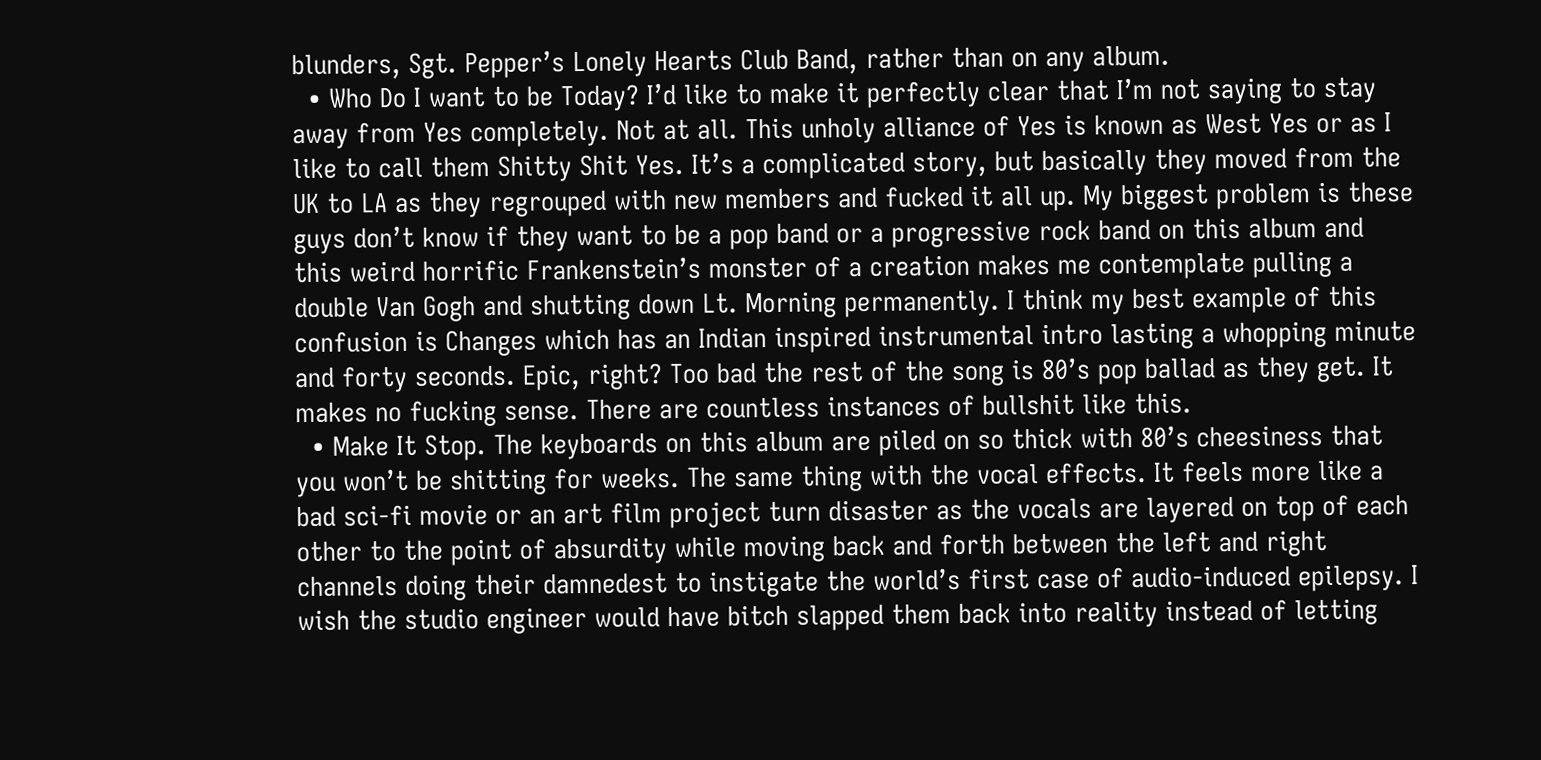blunders, Sgt. Pepper’s Lonely Hearts Club Band, rather than on any album.
  • Who Do I want to be Today? I’d like to make it perfectly clear that I’m not saying to stay away from Yes completely. Not at all. This unholy alliance of Yes is known as West Yes or as I like to call them Shitty Shit Yes. It’s a complicated story, but basically they moved from the UK to LA as they regrouped with new members and fucked it all up. My biggest problem is these guys don’t know if they want to be a pop band or a progressive rock band on this album and this weird horrific Frankenstein’s monster of a creation makes me contemplate pulling a double Van Gogh and shutting down Lt. Morning permanently. I think my best example of this confusion is Changes which has an Indian inspired instrumental intro lasting a whopping minute and forty seconds. Epic, right? Too bad the rest of the song is 80’s pop ballad as they get. It makes no fucking sense. There are countless instances of bullshit like this.
  • Make It Stop. The keyboards on this album are piled on so thick with 80’s cheesiness that you won’t be shitting for weeks. The same thing with the vocal effects. It feels more like a bad sci-fi movie or an art film project turn disaster as the vocals are layered on top of each other to the point of absurdity while moving back and forth between the left and right channels doing their damnedest to instigate the world’s first case of audio-induced epilepsy. I wish the studio engineer would have bitch slapped them back into reality instead of letting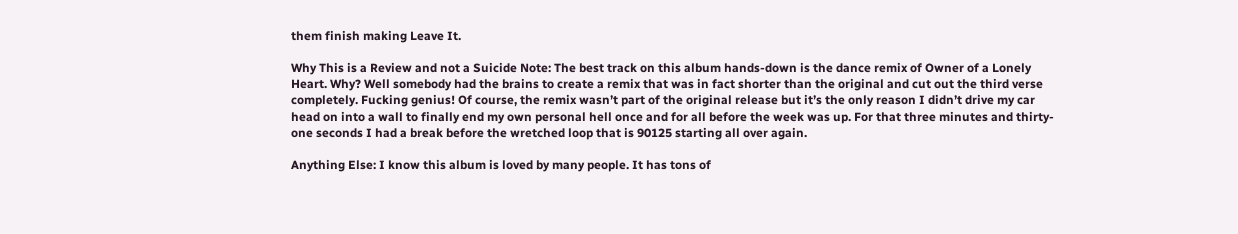them finish making Leave It.

Why This is a Review and not a Suicide Note: The best track on this album hands-down is the dance remix of Owner of a Lonely Heart. Why? Well somebody had the brains to create a remix that was in fact shorter than the original and cut out the third verse completely. Fucking genius! Of course, the remix wasn’t part of the original release but it’s the only reason I didn’t drive my car head on into a wall to finally end my own personal hell once and for all before the week was up. For that three minutes and thirty-one seconds I had a break before the wretched loop that is 90125 starting all over again.

Anything Else: I know this album is loved by many people. It has tons of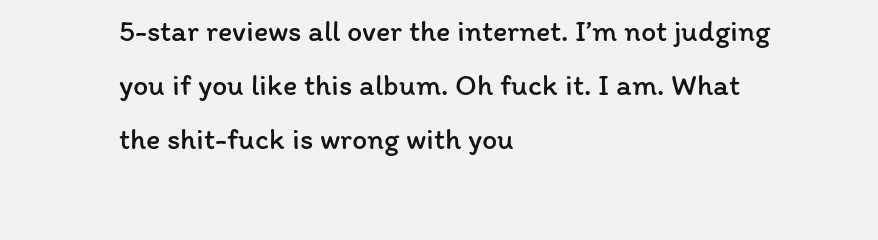5-star reviews all over the internet. I’m not judging you if you like this album. Oh fuck it. I am. What the shit-fuck is wrong with you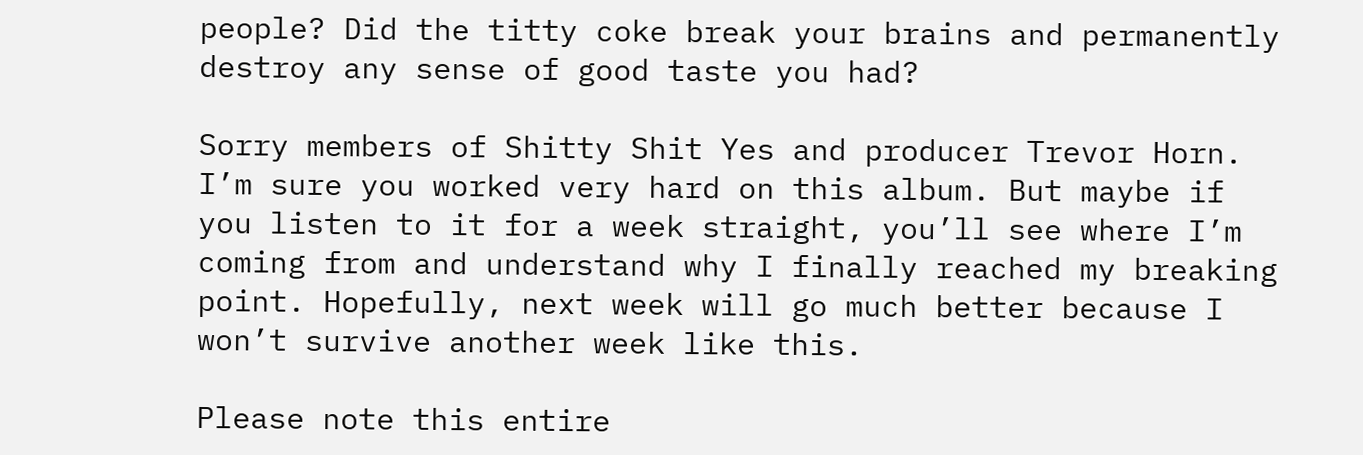people? Did the titty coke break your brains and permanently destroy any sense of good taste you had?

Sorry members of Shitty Shit Yes and producer Trevor Horn. I’m sure you worked very hard on this album. But maybe if you listen to it for a week straight, you’ll see where I’m coming from and understand why I finally reached my breaking point. Hopefully, next week will go much better because I won’t survive another week like this.

Please note this entire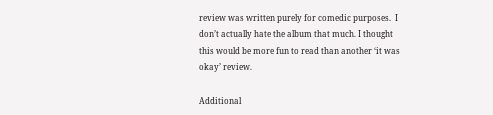review was written purely for comedic purposes.  I don’t actually hate the album that much. I thought this would be more fun to read than another ‘it was okay’ review.

Additional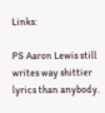Links:

PS Aaron Lewis still writes way shittier lyrics than anybody.